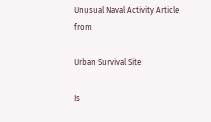Unusual Naval Activity Article from

Urban Survival Site

Is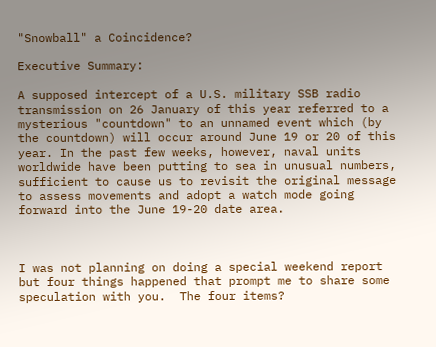"Snowball" a Coincidence?

Executive Summary:

A supposed intercept of a U.S. military SSB radio transmission on 26 January of this year referred to a mysterious "countdown" to an unnamed event which (by the countdown) will occur around June 19 or 20 of this year. In the past few weeks, however, naval units  worldwide have been putting to sea in unusual numbers, sufficient to cause us to revisit the original message to assess movements and adopt a watch mode going forward into the June 19-20 date area.



I was not planning on doing a special weekend report but four things happened that prompt me to share some speculation with you.  The four items?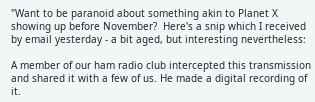"Want to be paranoid about something akin to Planet X showing up before November?  Here's a snip which I received by email yesterday - a bit aged, but interesting nevertheless:

A member of our ham radio club intercepted this transmission and shared it with a few of us. He made a digital recording of it.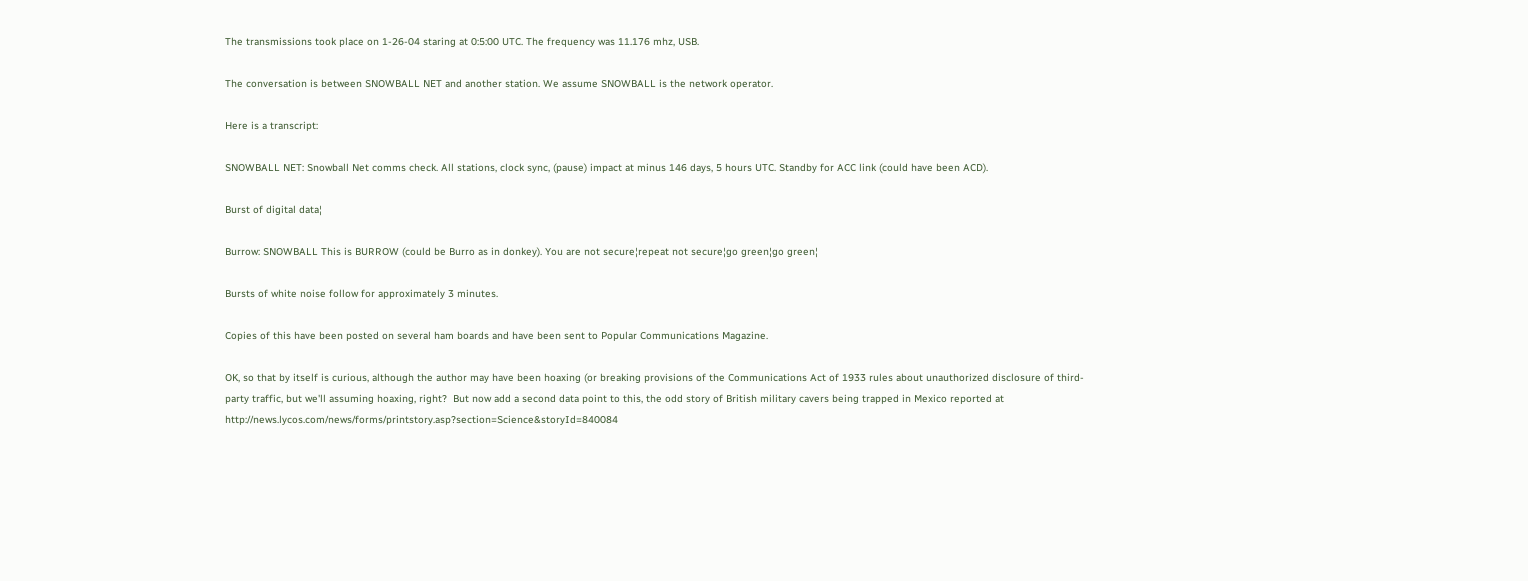The transmissions took place on 1-26-04 staring at 0:5:00 UTC. The frequency was 11.176 mhz, USB.

The conversation is between SNOWBALL NET and another station. We assume SNOWBALL is the network operator.

Here is a transcript:

SNOWBALL NET: Snowball Net comms check. All stations, clock sync, (pause) impact at minus 146 days, 5 hours UTC. Standby for ACC link (could have been ACD).

Burst of digital data¦

Burrow: SNOWBALL This is BURROW (could be Burro as in donkey). You are not secure¦repeat not secure¦go green¦go green¦

Bursts of white noise follow for approximately 3 minutes.

Copies of this have been posted on several ham boards and have been sent to Popular Communications Magazine.

OK, so that by itself is curious, although the author may have been hoaxing (or breaking provisions of the Communications Act of 1933 rules about unauthorized disclosure of third-party traffic, but we'll assuming hoaxing, right?  But now add a second data point to this, the odd story of British military cavers being trapped in Mexico reported at http://news.lycos.com/news/forms/printstory.asp?section=Science&storyId=840084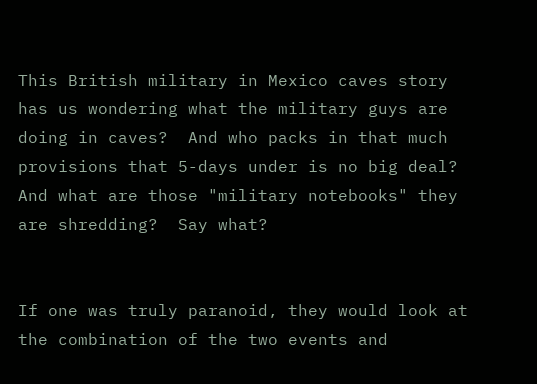This British military in Mexico caves story has us wondering what the military guys are doing in caves?  And who packs in that much provisions that 5-days under is no big deal?  And what are those "military notebooks" they are shredding?  Say what?


If one was truly paranoid, they would look at the combination of the two events and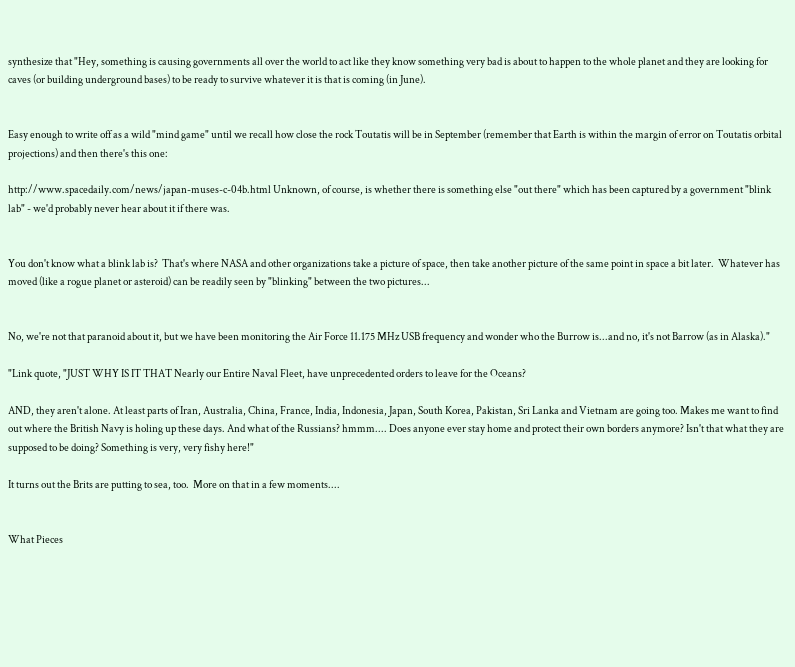synthesize that "Hey, something is causing governments all over the world to act like they know something very bad is about to happen to the whole planet and they are looking for caves (or building underground bases) to be ready to survive whatever it is that is coming (in June).


Easy enough to write off as a wild "mind game" until we recall how close the rock Toutatis will be in September (remember that Earth is within the margin of error on Toutatis orbital projections) and then there's this one:

http://www.spacedaily.com/news/japan-muses-c-04b.html Unknown, of course, is whether there is something else "out there" which has been captured by a government "blink lab" - we'd probably never hear about it if there was.


You don't know what a blink lab is?  That's where NASA and other organizations take a picture of space, then take another picture of the same point in space a bit later.  Whatever has moved (like a rogue planet or asteroid) can be readily seen by "blinking" between the two pictures...


No, we're not that paranoid about it, but we have been monitoring the Air Force 11.175 MHz USB frequency and wonder who the Burrow is...and no, it's not Barrow (as in Alaska)."

"Link quote, "JUST WHY IS IT THAT Nearly our Entire Naval Fleet, have unprecedented orders to leave for the Oceans?

AND, they aren't alone. At least parts of Iran, Australia, China, France, India, Indonesia, Japan, South Korea, Pakistan, Sri Lanka and Vietnam are going too. Makes me want to find out where the British Navy is holing up these days. And what of the Russians? hmmm.... Does anyone ever stay home and protect their own borders anymore? Isn't that what they are supposed to be doing? Something is very, very fishy here!"

It turns out the Brits are putting to sea, too.  More on that in a few moments....


What Pieces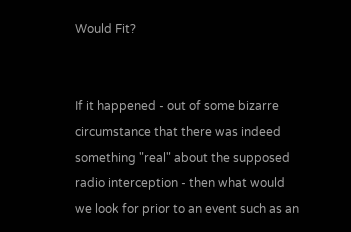Would Fit?


If it happened - out of some bizarre circumstance that there was indeed something "real" about the supposed radio interception - then what would we look for prior to an event such as an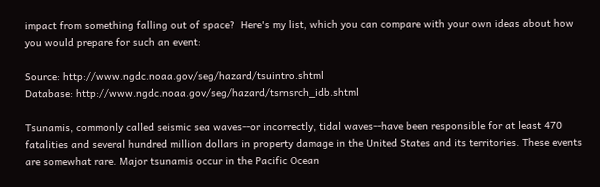impact from something falling out of space?  Here's my list, which you can compare with your own ideas about how you would prepare for such an event:

Source: http://www.ngdc.noaa.gov/seg/hazard/tsuintro.shtml
Database: http://www.ngdc.noaa.gov/seg/hazard/tsrnsrch_idb.shtml

Tsunamis, commonly called seismic sea waves--or incorrectly, tidal waves--have been responsible for at least 470 fatalities and several hundred million dollars in property damage in the United States and its territories. These events are somewhat rare. Major tsunamis occur in the Pacific Ocean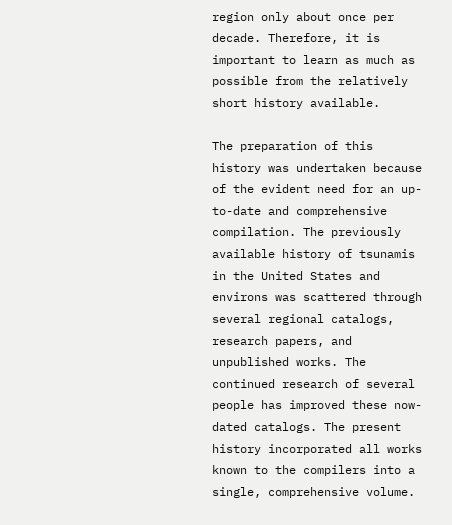region only about once per decade. Therefore, it is important to learn as much as possible from the relatively short history available.

The preparation of this history was undertaken because of the evident need for an up-to-date and comprehensive compilation. The previously available history of tsunamis in the United States and environs was scattered through several regional catalogs, research papers, and unpublished works. The continued research of several people has improved these now-dated catalogs. The present history incorporated all works known to the compilers into a single, comprehensive volume.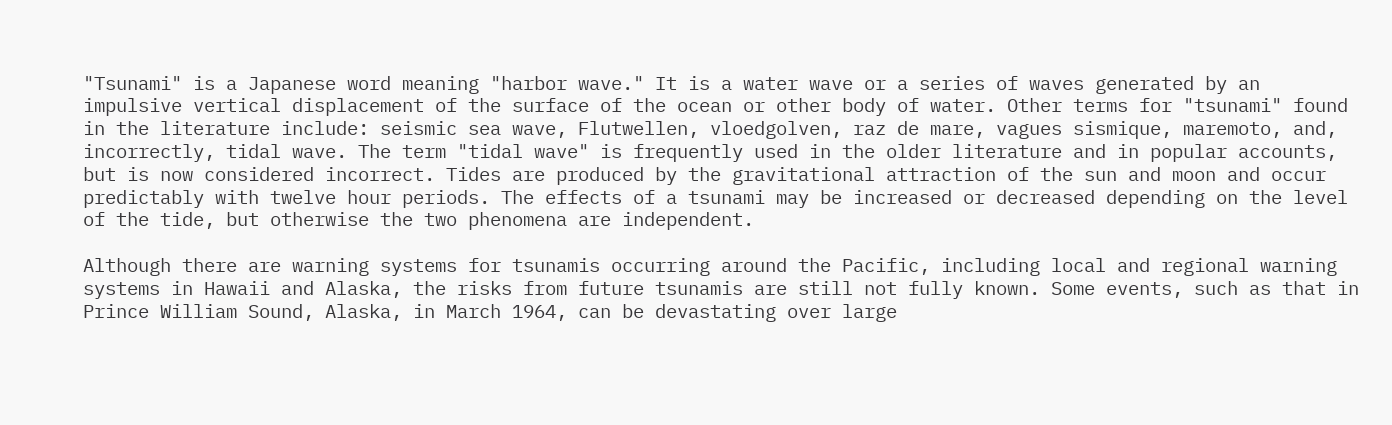"Tsunami" is a Japanese word meaning "harbor wave." It is a water wave or a series of waves generated by an impulsive vertical displacement of the surface of the ocean or other body of water. Other terms for "tsunami" found in the literature include: seismic sea wave, Flutwellen, vloedgolven, raz de mare, vagues sismique, maremoto, and, incorrectly, tidal wave. The term "tidal wave" is frequently used in the older literature and in popular accounts, but is now considered incorrect. Tides are produced by the gravitational attraction of the sun and moon and occur predictably with twelve hour periods. The effects of a tsunami may be increased or decreased depending on the level of the tide, but otherwise the two phenomena are independent.

Although there are warning systems for tsunamis occurring around the Pacific, including local and regional warning systems in Hawaii and Alaska, the risks from future tsunamis are still not fully known. Some events, such as that in Prince William Sound, Alaska, in March 1964, can be devastating over large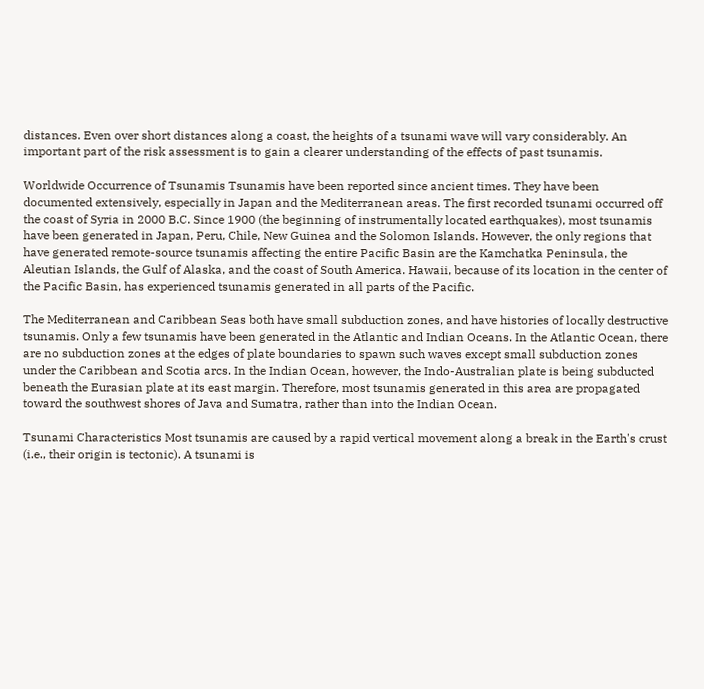distances. Even over short distances along a coast, the heights of a tsunami wave will vary considerably. An important part of the risk assessment is to gain a clearer understanding of the effects of past tsunamis.

Worldwide Occurrence of Tsunamis Tsunamis have been reported since ancient times. They have been documented extensively, especially in Japan and the Mediterranean areas. The first recorded tsunami occurred off the coast of Syria in 2000 B.C. Since 1900 (the beginning of instrumentally located earthquakes), most tsunamis have been generated in Japan, Peru, Chile, New Guinea and the Solomon Islands. However, the only regions that have generated remote-source tsunamis affecting the entire Pacific Basin are the Kamchatka Peninsula, the Aleutian Islands, the Gulf of Alaska, and the coast of South America. Hawaii, because of its location in the center of the Pacific Basin, has experienced tsunamis generated in all parts of the Pacific.

The Mediterranean and Caribbean Seas both have small subduction zones, and have histories of locally destructive tsunamis. Only a few tsunamis have been generated in the Atlantic and Indian Oceans. In the Atlantic Ocean, there are no subduction zones at the edges of plate boundaries to spawn such waves except small subduction zones under the Caribbean and Scotia arcs. In the Indian Ocean, however, the Indo-Australian plate is being subducted beneath the Eurasian plate at its east margin. Therefore, most tsunamis generated in this area are propagated toward the southwest shores of Java and Sumatra, rather than into the Indian Ocean.

Tsunami Characteristics Most tsunamis are caused by a rapid vertical movement along a break in the Earth's crust (i.e., their origin is tectonic). A tsunami is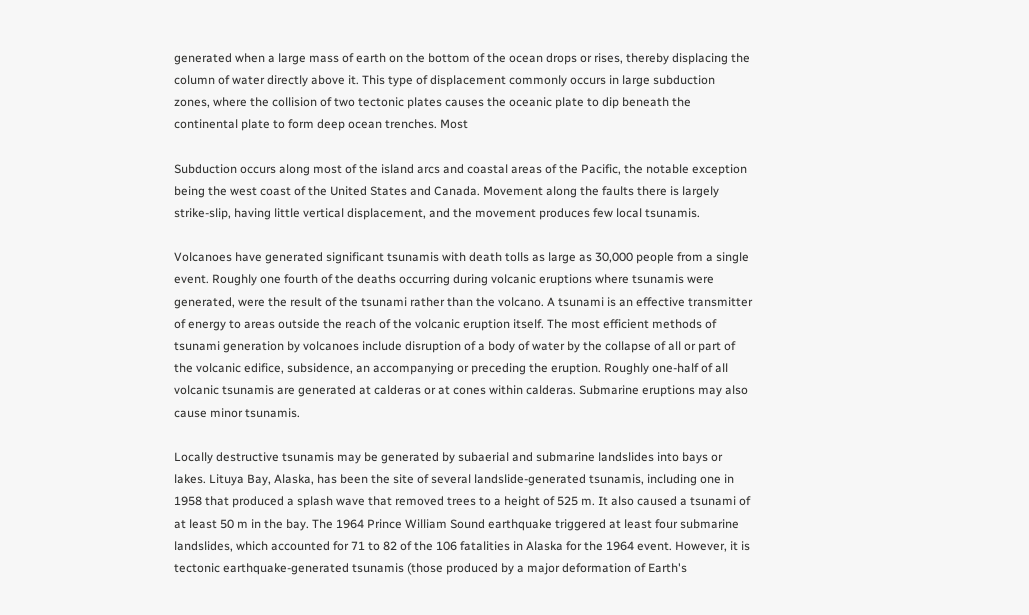generated when a large mass of earth on the bottom of the ocean drops or rises, thereby displacing the column of water directly above it. This type of displacement commonly occurs in large subduction zones, where the collision of two tectonic plates causes the oceanic plate to dip beneath the continental plate to form deep ocean trenches. Most

Subduction occurs along most of the island arcs and coastal areas of the Pacific, the notable exception being the west coast of the United States and Canada. Movement along the faults there is largely strike-slip, having little vertical displacement, and the movement produces few local tsunamis.

Volcanoes have generated significant tsunamis with death tolls as large as 30,000 people from a single event. Roughly one fourth of the deaths occurring during volcanic eruptions where tsunamis were generated, were the result of the tsunami rather than the volcano. A tsunami is an effective transmitter of energy to areas outside the reach of the volcanic eruption itself. The most efficient methods of tsunami generation by volcanoes include disruption of a body of water by the collapse of all or part of the volcanic edifice, subsidence, an accompanying or preceding the eruption. Roughly one-half of all volcanic tsunamis are generated at calderas or at cones within calderas. Submarine eruptions may also cause minor tsunamis.

Locally destructive tsunamis may be generated by subaerial and submarine landslides into bays or lakes. Lituya Bay, Alaska, has been the site of several landslide-generated tsunamis, including one in 1958 that produced a splash wave that removed trees to a height of 525 m. It also caused a tsunami of at least 50 m in the bay. The 1964 Prince William Sound earthquake triggered at least four submarine landslides, which accounted for 71 to 82 of the 106 fatalities in Alaska for the 1964 event. However, it is tectonic earthquake-generated tsunamis (those produced by a major deformation of Earth's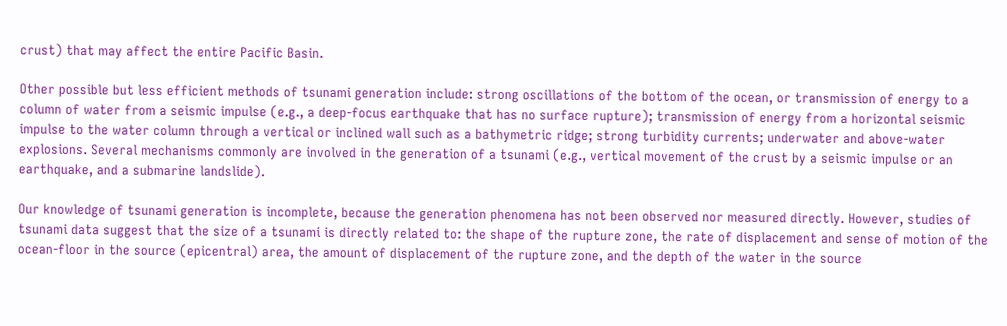crust) that may affect the entire Pacific Basin.

Other possible but less efficient methods of tsunami generation include: strong oscillations of the bottom of the ocean, or transmission of energy to a column of water from a seismic impulse (e.g., a deep-focus earthquake that has no surface rupture); transmission of energy from a horizontal seismic impulse to the water column through a vertical or inclined wall such as a bathymetric ridge; strong turbidity currents; underwater and above-water explosions. Several mechanisms commonly are involved in the generation of a tsunami (e.g., vertical movement of the crust by a seismic impulse or an earthquake, and a submarine landslide).

Our knowledge of tsunami generation is incomplete, because the generation phenomena has not been observed nor measured directly. However, studies of tsunami data suggest that the size of a tsunami is directly related to: the shape of the rupture zone, the rate of displacement and sense of motion of the ocean-floor in the source (epicentral) area, the amount of displacement of the rupture zone, and the depth of the water in the source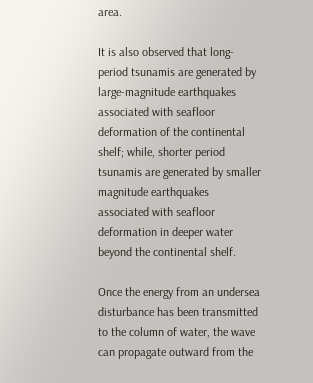area.

It is also observed that long-period tsunamis are generated by large-magnitude earthquakes associated with seafloor deformation of the continental shelf; while, shorter period tsunamis are generated by smaller magnitude earthquakes associated with seafloor deformation in deeper water beyond the continental shelf.

Once the energy from an undersea disturbance has been transmitted to the column of water, the wave can propagate outward from the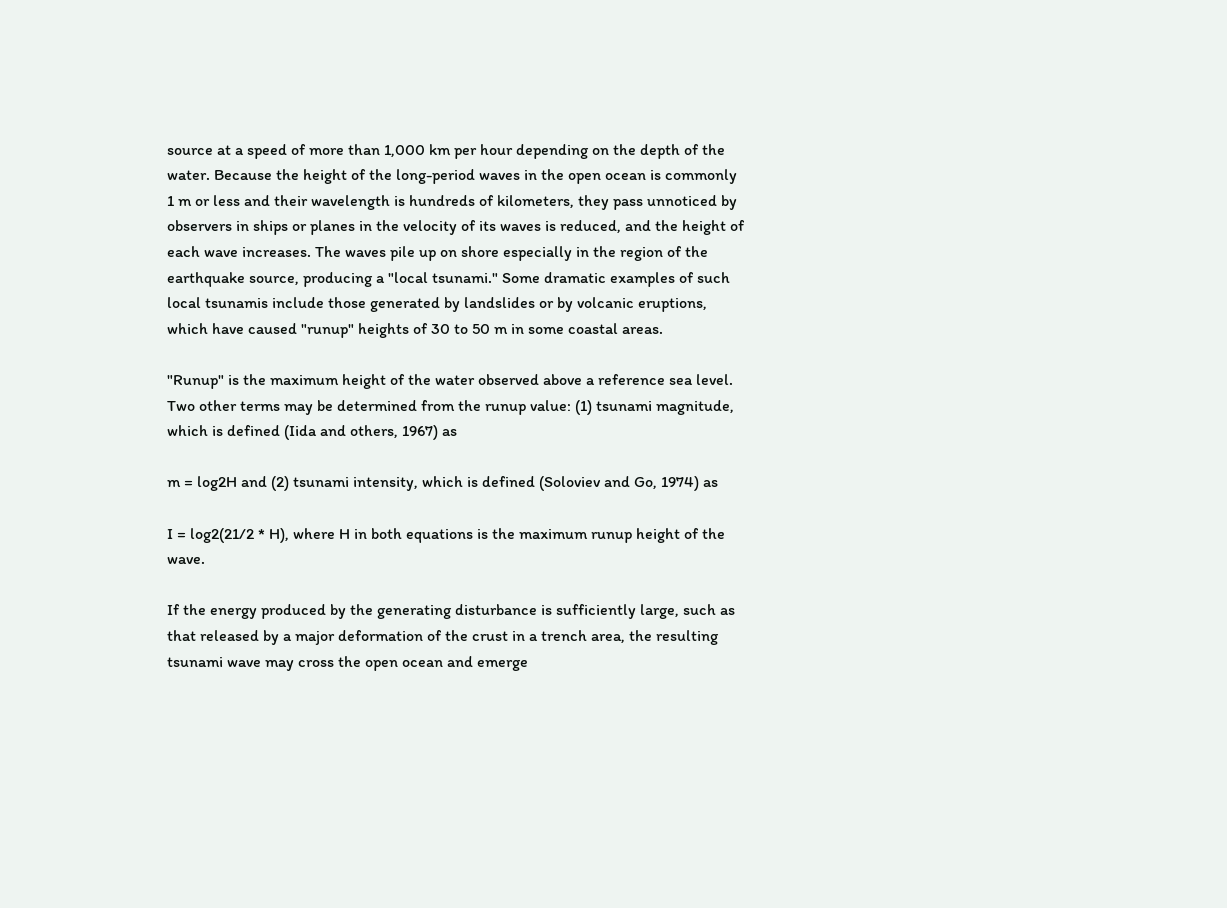source at a speed of more than 1,000 km per hour depending on the depth of the water. Because the height of the long-period waves in the open ocean is commonly 1 m or less and their wavelength is hundreds of kilometers, they pass unnoticed by observers in ships or planes in the velocity of its waves is reduced, and the height of each wave increases. The waves pile up on shore especially in the region of the earthquake source, producing a "local tsunami." Some dramatic examples of such local tsunamis include those generated by landslides or by volcanic eruptions, which have caused "runup" heights of 30 to 50 m in some coastal areas.

"Runup" is the maximum height of the water observed above a reference sea level. Two other terms may be determined from the runup value: (1) tsunami magnitude, which is defined (Iida and others, 1967) as

m = log2H and (2) tsunami intensity, which is defined (Soloviev and Go, 1974) as

I = log2(21/2 * H), where H in both equations is the maximum runup height of the wave.

If the energy produced by the generating disturbance is sufficiently large, such as that released by a major deformation of the crust in a trench area, the resulting tsunami wave may cross the open ocean and emerge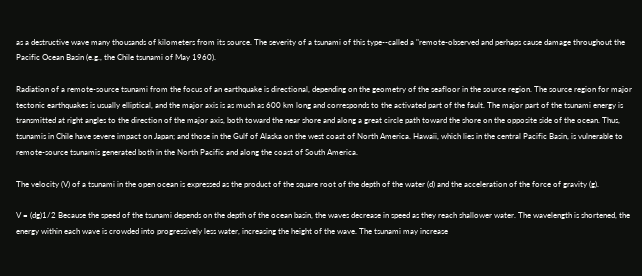as a destructive wave many thousands of kilometers from its source. The severity of a tsunami of this type--called a "remote-observed and perhaps cause damage throughout the Pacific Ocean Basin (e.g., the Chile tsunami of May 1960).

Radiation of a remote-source tsunami from the focus of an earthquake is directional, depending on the geometry of the seafloor in the source region. The source region for major tectonic earthquakes is usually elliptical, and the major axis is as much as 600 km long and corresponds to the activated part of the fault. The major part of the tsunami energy is transmitted at right angles to the direction of the major axis, both toward the near shore and along a great circle path toward the shore on the opposite side of the ocean. Thus, tsunamis in Chile have severe impact on Japan; and those in the Gulf of Alaska on the west coast of North America. Hawaii, which lies in the central Pacific Basin, is vulnerable to remote-source tsunamis generated both in the North Pacific and along the coast of South America.

The velocity (V) of a tsunami in the open ocean is expressed as the product of the square root of the depth of the water (d) and the acceleration of the force of gravity (g).

V = (dg)1/2 Because the speed of the tsunami depends on the depth of the ocean basin, the waves decrease in speed as they reach shallower water. The wavelength is shortened, the energy within each wave is crowded into progressively less water, increasing the height of the wave. The tsunami may increase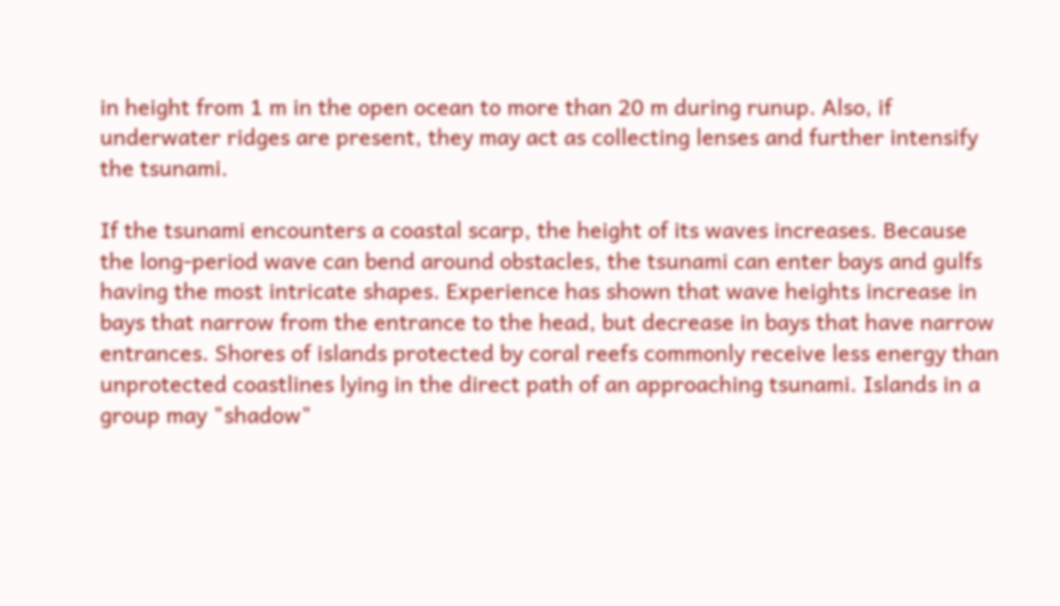in height from 1 m in the open ocean to more than 20 m during runup. Also, if underwater ridges are present, they may act as collecting lenses and further intensify the tsunami.

If the tsunami encounters a coastal scarp, the height of its waves increases. Because the long-period wave can bend around obstacles, the tsunami can enter bays and gulfs having the most intricate shapes. Experience has shown that wave heights increase in bays that narrow from the entrance to the head, but decrease in bays that have narrow entrances. Shores of islands protected by coral reefs commonly receive less energy than unprotected coastlines lying in the direct path of an approaching tsunami. Islands in a group may "shadow"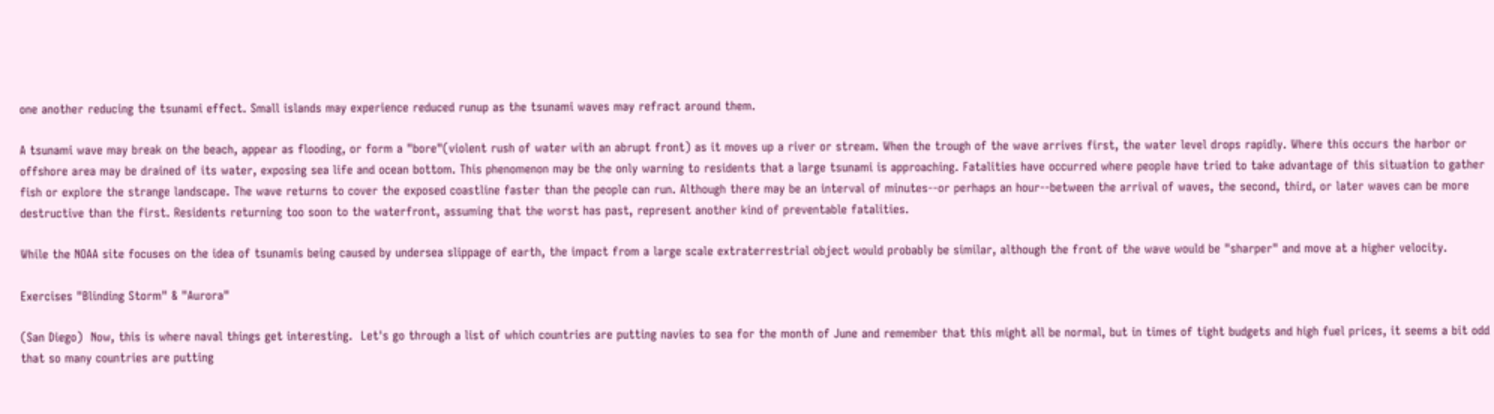one another reducing the tsunami effect. Small islands may experience reduced runup as the tsunami waves may refract around them.

A tsunami wave may break on the beach, appear as flooding, or form a "bore"(violent rush of water with an abrupt front) as it moves up a river or stream. When the trough of the wave arrives first, the water level drops rapidly. Where this occurs the harbor or offshore area may be drained of its water, exposing sea life and ocean bottom. This phenomenon may be the only warning to residents that a large tsunami is approaching. Fatalities have occurred where people have tried to take advantage of this situation to gather fish or explore the strange landscape. The wave returns to cover the exposed coastline faster than the people can run. Although there may be an interval of minutes--or perhaps an hour--between the arrival of waves, the second, third, or later waves can be more destructive than the first. Residents returning too soon to the waterfront, assuming that the worst has past, represent another kind of preventable fatalities.

While the NOAA site focuses on the idea of tsunamis being caused by undersea slippage of earth, the impact from a large scale extraterrestrial object would probably be similar, although the front of the wave would be "sharper" and move at a higher velocity.

Exercises "Blinding Storm" & "Aurora"

(San Diego)  Now, this is where naval things get interesting.  Let's go through a list of which countries are putting navies to sea for the month of June and remember that this might all be normal, but in times of tight budgets and high fuel prices, it seems a bit odd that so many countries are putting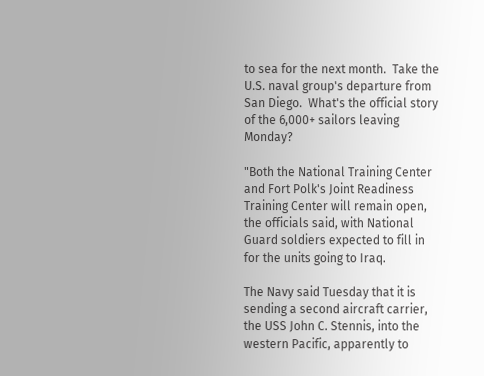to sea for the next month.  Take the U.S. naval group's departure from San Diego.  What's the official story of the 6,000+ sailors leaving Monday?

"Both the National Training Center and Fort Polk's Joint Readiness Training Center will remain open, the officials said, with National Guard soldiers expected to fill in for the units going to Iraq.

The Navy said Tuesday that it is sending a second aircraft carrier, the USS John C. Stennis, into the western Pacific, apparently to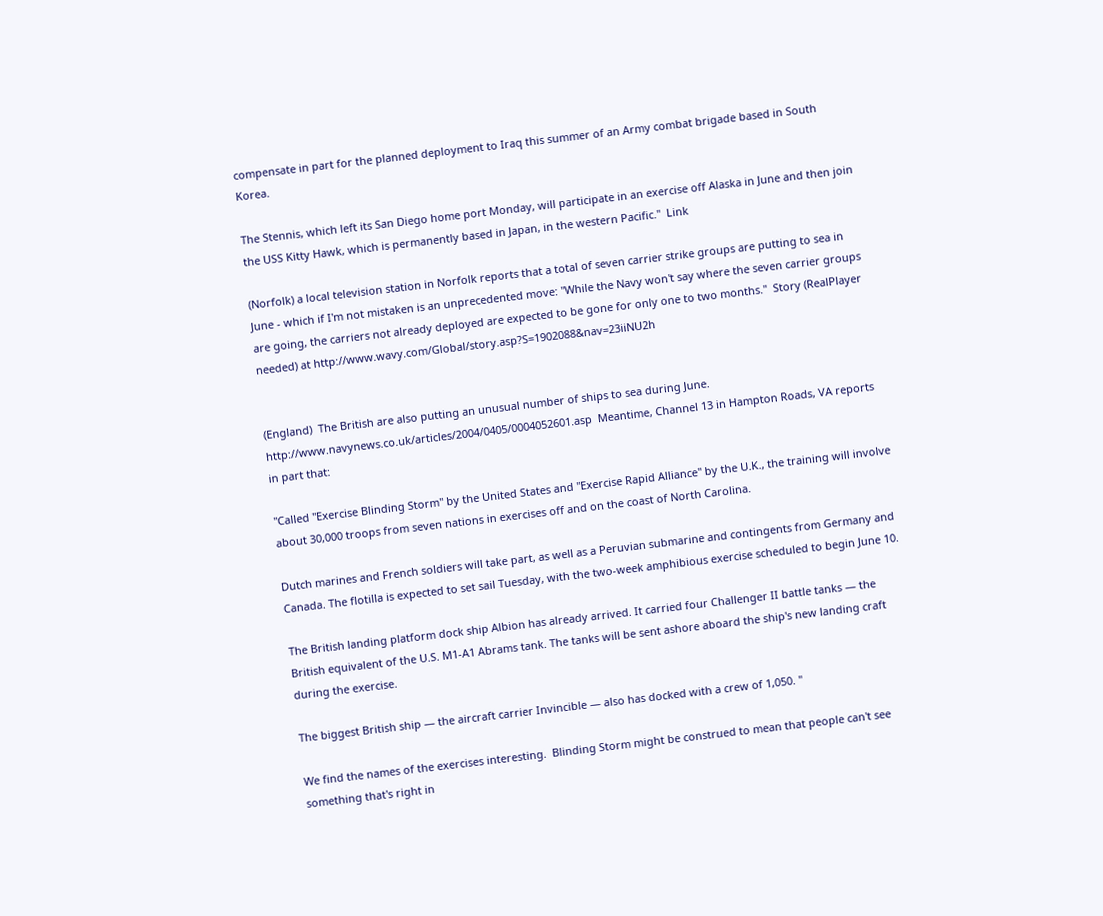compensate in part for the planned deployment to Iraq this summer of an Army combat brigade based in South Korea.

The Stennis, which left its San Diego home port Monday, will participate in an exercise off Alaska in June and then join the USS Kitty Hawk, which is permanently based in Japan, in the western Pacific."  Link

(Norfolk) a local television station in Norfolk reports that a total of seven carrier strike groups are putting to sea in June - which if I'm not mistaken is an unprecedented move: "While the Navy won't say where the seven carrier groups are going, the carriers not already deployed are expected to be gone for only one to two months."  Story (RealPlayer needed) at http://www.wavy.com/Global/story.asp?S=1902088&nav=23iiNU2h


(England)  The British are also putting an unusual number of ships to sea during June.  http://www.navynews.co.uk/articles/2004/0405/0004052601.asp  Meantime, Channel 13 in Hampton Roads, VA reports in part that:

"Called "Exercise Blinding Storm" by the United States and "Exercise Rapid Alliance" by the U.K., the training will involve about 30,000 troops from seven nations in exercises off and on the coast of North Carolina.

Dutch marines and French soldiers will take part, as well as a Peruvian submarine and contingents from Germany and Canada. The flotilla is expected to set sail Tuesday, with the two-week amphibious exercise scheduled to begin June 10.

The British landing platform dock ship Albion has already arrived. It carried four Challenger II battle tanks — the British equivalent of the U.S. M1-A1 Abrams tank. The tanks will be sent ashore aboard the ship's new landing craft during the exercise.

The biggest British ship — the aircraft carrier Invincible — also has docked with a crew of 1,050. "

We find the names of the exercises interesting.  Blinding Storm might be construed to mean that people can't see something that's right in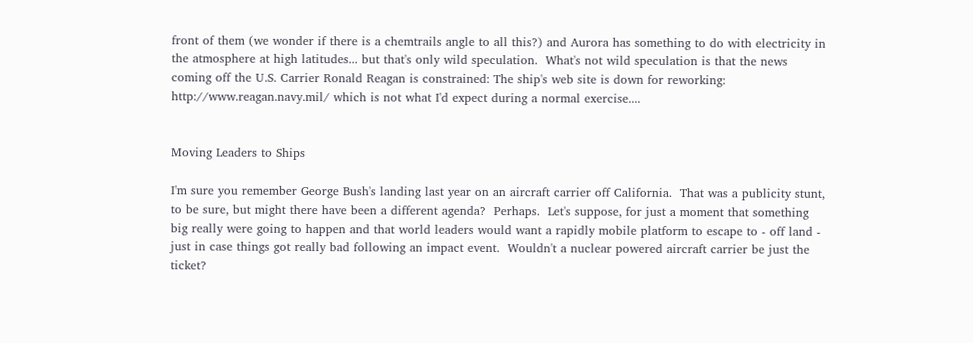front of them (we wonder if there is a chemtrails angle to all this?) and Aurora has something to do with electricity in the atmosphere at high latitudes... but that's only wild speculation.  What's not wild speculation is that the news coming off the U.S. Carrier Ronald Reagan is constrained: The ship's web site is down for reworking: http://www.reagan.navy.mil/ which is not what I'd expect during a normal exercise....


Moving Leaders to Ships

I'm sure you remember George Bush's landing last year on an aircraft carrier off California.  That was a publicity stunt, to be sure, but might there have been a different agenda?  Perhaps.  Let's suppose, for just a moment that something big really were going to happen and that world leaders would want a rapidly mobile platform to escape to - off land - just in case things got really bad following an impact event.  Wouldn't a nuclear powered aircraft carrier be just the ticket?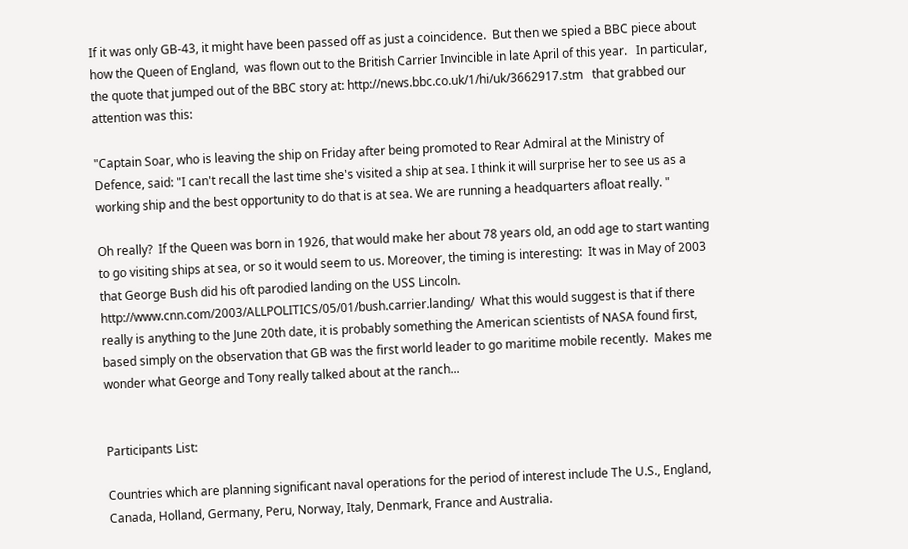If it was only GB-43, it might have been passed off as just a coincidence.  But then we spied a BBC piece about how the Queen of England,  was flown out to the British Carrier Invincible in late April of this year.   In particular, the quote that jumped out of the BBC story at: http://news.bbc.co.uk/1/hi/uk/3662917.stm   that grabbed our attention was this:

"Captain Soar, who is leaving the ship on Friday after being promoted to Rear Admiral at the Ministry of Defence, said: "I can't recall the last time she's visited a ship at sea. I think it will surprise her to see us as a working ship and the best opportunity to do that is at sea. We are running a headquarters afloat really. "

Oh really?  If the Queen was born in 1926, that would make her about 78 years old, an odd age to start wanting to go visiting ships at sea, or so it would seem to us. Moreover, the timing is interesting:  It was in May of 2003 that George Bush did his oft parodied landing on the USS Lincoln. http://www.cnn.com/2003/ALLPOLITICS/05/01/bush.carrier.landing/  What this would suggest is that if there really is anything to the June 20th date, it is probably something the American scientists of NASA found first, based simply on the observation that GB was the first world leader to go maritime mobile recently.  Makes me wonder what George and Tony really talked about at the ranch...


Participants List:

Countries which are planning significant naval operations for the period of interest include The U.S., England, Canada, Holland, Germany, Peru, Norway, Italy, Denmark, France and Australia.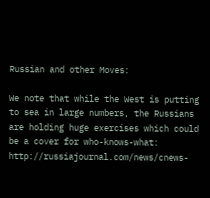Russian and other Moves:

We note that while the West is putting to sea in large numbers, the Russians are holding huge exercises which could be a cover for who-knows-what: http://russiajournal.com/news/cnews-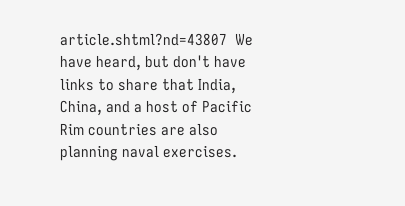article.shtml?nd=43807  We have heard, but don't have links to share that India, China, and a host of Pacific Rim countries are also planning naval exercises.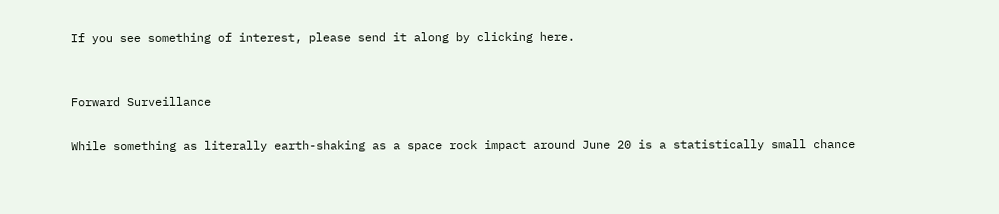If you see something of interest, please send it along by clicking here.


Forward Surveillance

While something as literally earth-shaking as a space rock impact around June 20 is a statistically small chance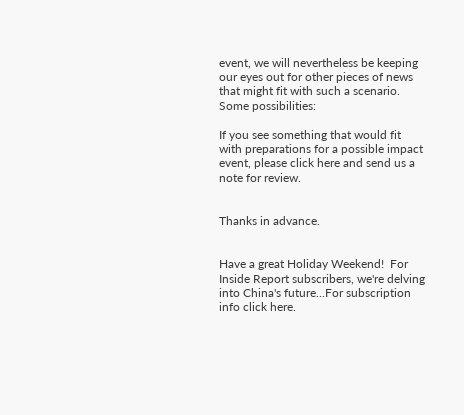event, we will nevertheless be keeping our eyes out for other pieces of news that might fit with such a scenario.  Some possibilities:

If you see something that would fit with preparations for a possible impact event, please click here and send us a note for review.


Thanks in advance.


Have a great Holiday Weekend!  For Inside Report subscribers, we're delving into China's future...For subscription info click here.